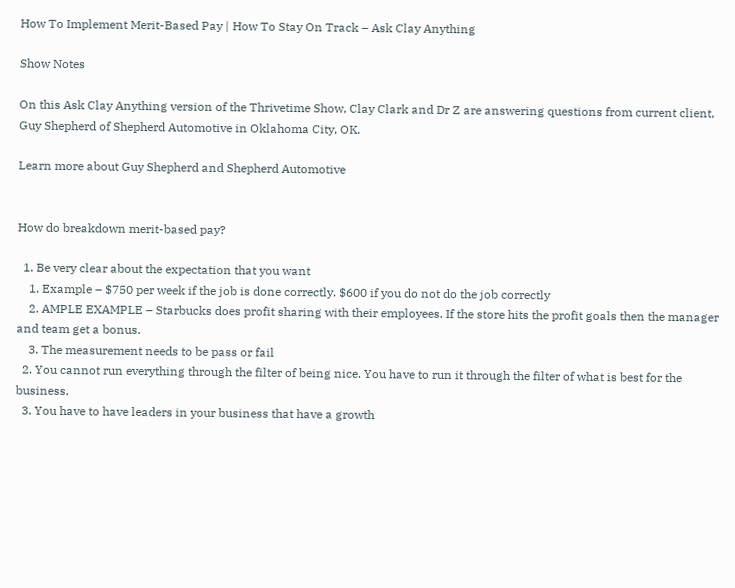How To Implement Merit-Based Pay | How To Stay On Track – Ask Clay Anything

Show Notes

On this Ask Clay Anything version of the Thrivetime Show, Clay Clark and Dr Z are answering questions from current client, Guy Shepherd of Shepherd Automotive in Oklahoma City, OK.

Learn more about Guy Shepherd and Shepherd Automotive


How do breakdown merit-based pay?

  1. Be very clear about the expectation that you want
    1. Example – $750 per week if the job is done correctly. $600 if you do not do the job correctly
    2. AMPLE EXAMPLE – Starbucks does profit sharing with their employees. If the store hits the profit goals then the manager and team get a bonus.
    3. The measurement needs to be pass or fail
  2. You cannot run everything through the filter of being nice. You have to run it through the filter of what is best for the business.
  3. You have to have leaders in your business that have a growth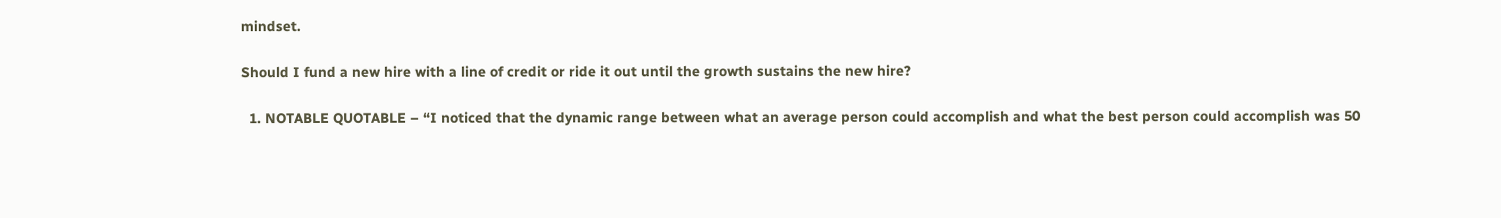mindset.

Should I fund a new hire with a line of credit or ride it out until the growth sustains the new hire?

  1. NOTABLE QUOTABLE – “I noticed that the dynamic range between what an average person could accomplish and what the best person could accomplish was 50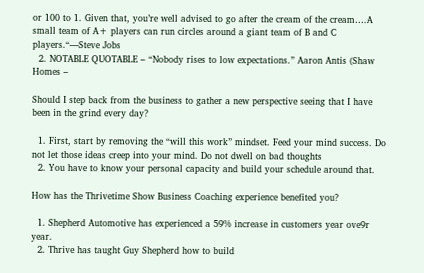or 100 to 1. Given that, you’re well advised to go after the cream of the cream….A small team of A+ players can run circles around a giant team of B and C players.“—Steve Jobs
  2. NOTABLE QUOTABLE – “Nobody rises to low expectations.” Aaron Antis (Shaw Homes –

Should I step back from the business to gather a new perspective seeing that I have been in the grind every day?

  1. First, start by removing the “will this work” mindset. Feed your mind success. Do not let those ideas creep into your mind. Do not dwell on bad thoughts
  2. You have to know your personal capacity and build your schedule around that.

How has the Thrivetime Show Business Coaching experience benefited you?

  1. Shepherd Automotive has experienced a 59% increase in customers year ove9r year.
  2. Thrive has taught Guy Shepherd how to build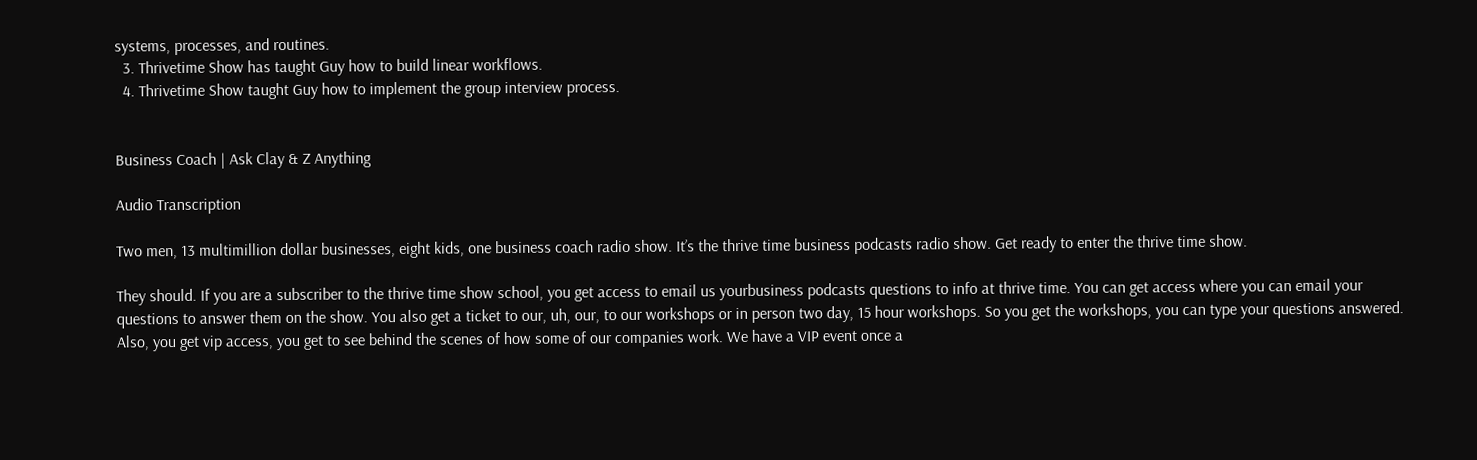systems, processes, and routines.
  3. Thrivetime Show has taught Guy how to build linear workflows.
  4. Thrivetime Show taught Guy how to implement the group interview process.


Business Coach | Ask Clay & Z Anything

Audio Transcription

Two men, 13 multimillion dollar businesses, eight kids, one business coach radio show. It’s the thrive time business podcasts radio show. Get ready to enter the thrive time show.

They should. If you are a subscriber to the thrive time show school, you get access to email us yourbusiness podcasts questions to info at thrive time. You can get access where you can email your questions to answer them on the show. You also get a ticket to our, uh, our, to our workshops or in person two day, 15 hour workshops. So you get the workshops, you can type your questions answered. Also, you get vip access, you get to see behind the scenes of how some of our companies work. We have a VIP event once a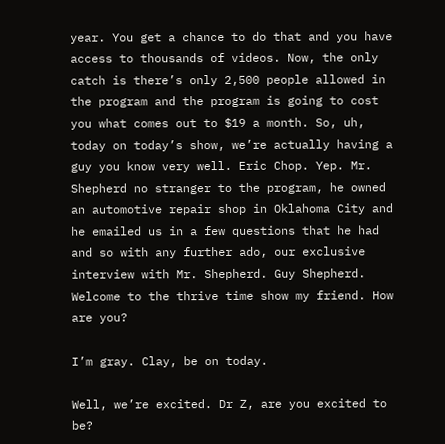year. You get a chance to do that and you have access to thousands of videos. Now, the only catch is there’s only 2,500 people allowed in the program and the program is going to cost you what comes out to $19 a month. So, uh, today on today’s show, we’re actually having a guy you know very well. Eric Chop. Yep. Mr. Shepherd no stranger to the program, he owned an automotive repair shop in Oklahoma City and he emailed us in a few questions that he had and so with any further ado, our exclusive interview with Mr. Shepherd. Guy Shepherd. Welcome to the thrive time show my friend. How are you?

I’m gray. Clay, be on today.

Well, we’re excited. Dr Z, are you excited to be?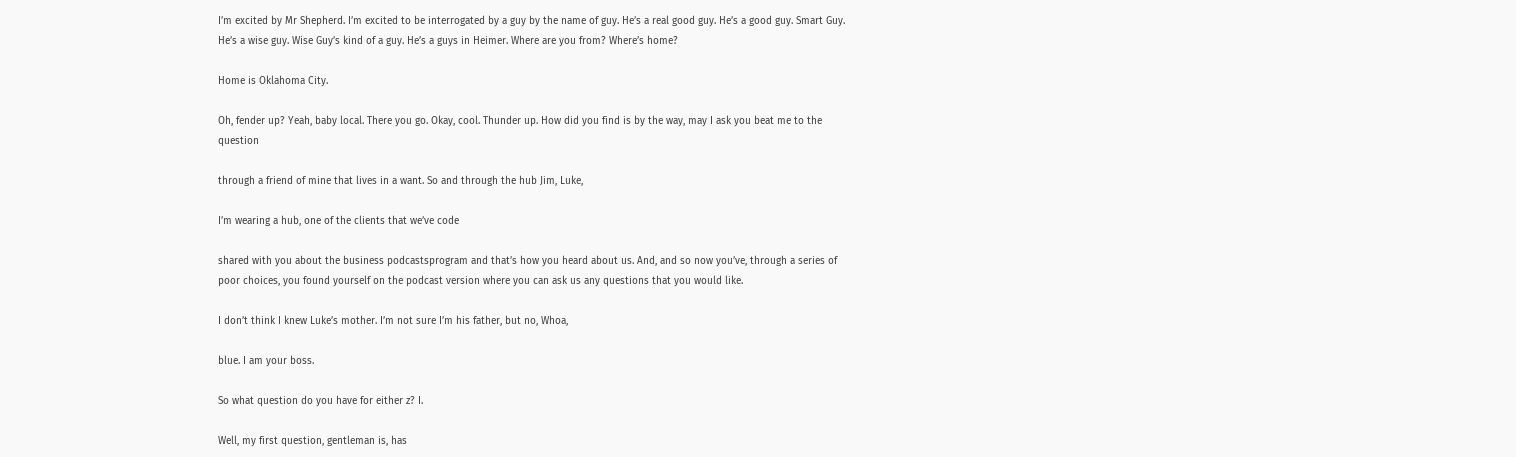I’m excited by Mr Shepherd. I’m excited to be interrogated by a guy by the name of guy. He’s a real good guy. He’s a good guy. Smart Guy. He’s a wise guy. Wise Guy’s kind of a guy. He’s a guys in Heimer. Where are you from? Where’s home?

Home is Oklahoma City.

Oh, fender up? Yeah, baby local. There you go. Okay, cool. Thunder up. How did you find is by the way, may I ask you beat me to the question

through a friend of mine that lives in a want. So and through the hub Jim, Luke,

I’m wearing a hub, one of the clients that we’ve code

shared with you about the business podcastsprogram and that’s how you heard about us. And, and so now you’ve, through a series of poor choices, you found yourself on the podcast version where you can ask us any questions that you would like.

I don’t think I knew Luke’s mother. I’m not sure I’m his father, but no, Whoa,

blue. I am your boss.

So what question do you have for either z? I.

Well, my first question, gentleman is, has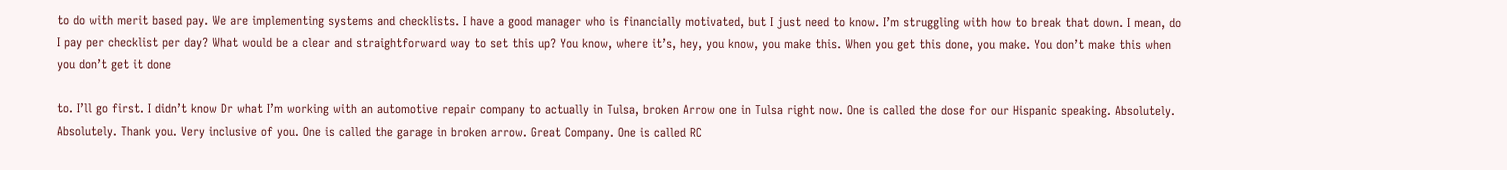to do with merit based pay. We are implementing systems and checklists. I have a good manager who is financially motivated, but I just need to know. I’m struggling with how to break that down. I mean, do I pay per checklist per day? What would be a clear and straightforward way to set this up? You know, where it’s, hey, you know, you make this. When you get this done, you make. You don’t make this when you don’t get it done

to. I’ll go first. I didn’t know Dr what I’m working with an automotive repair company to actually in Tulsa, broken Arrow one in Tulsa right now. One is called the dose for our Hispanic speaking. Absolutely. Absolutely. Thank you. Very inclusive of you. One is called the garage in broken arrow. Great Company. One is called RC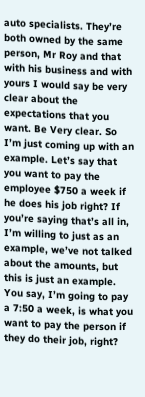auto specialists. They’re both owned by the same person, Mr Roy and that with his business and with yours I would say be very clear about the expectations that you want. Be Very clear. So I’m just coming up with an example. Let’s say that you want to pay the employee $750 a week if he does his job right? If you’re saying that’s all in, I’m willing to just as an example, we’ve not talked about the amounts, but this is just an example. You say, I’m going to pay a 7:50 a week, is what you want to pay the person if they do their job, right?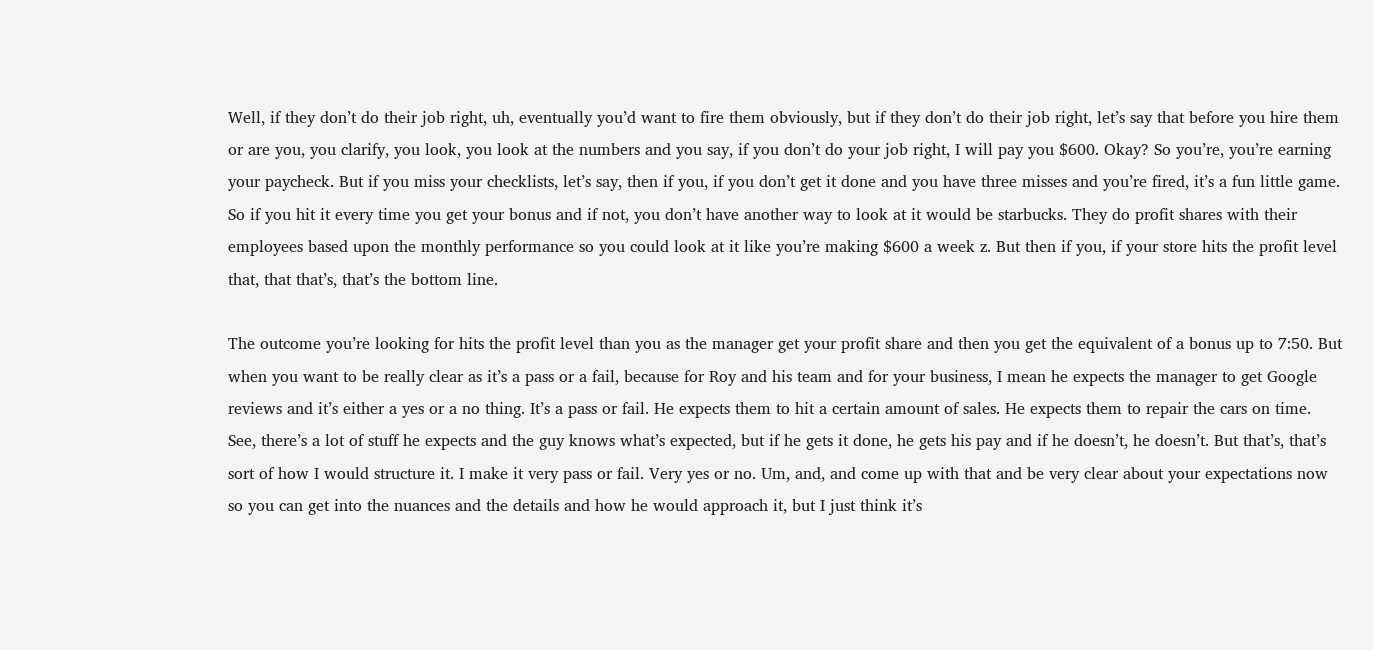Well, if they don’t do their job right, uh, eventually you’d want to fire them obviously, but if they don’t do their job right, let’s say that before you hire them or are you, you clarify, you look, you look at the numbers and you say, if you don’t do your job right, I will pay you $600. Okay? So you’re, you’re earning your paycheck. But if you miss your checklists, let’s say, then if you, if you don’t get it done and you have three misses and you’re fired, it’s a fun little game. So if you hit it every time you get your bonus and if not, you don’t have another way to look at it would be starbucks. They do profit shares with their employees based upon the monthly performance so you could look at it like you’re making $600 a week z. But then if you, if your store hits the profit level that, that that’s, that’s the bottom line.

The outcome you’re looking for hits the profit level than you as the manager get your profit share and then you get the equivalent of a bonus up to 7:50. But when you want to be really clear as it’s a pass or a fail, because for Roy and his team and for your business, I mean he expects the manager to get Google reviews and it’s either a yes or a no thing. It’s a pass or fail. He expects them to hit a certain amount of sales. He expects them to repair the cars on time. See, there’s a lot of stuff he expects and the guy knows what’s expected, but if he gets it done, he gets his pay and if he doesn’t, he doesn’t. But that’s, that’s sort of how I would structure it. I make it very pass or fail. Very yes or no. Um, and, and come up with that and be very clear about your expectations now so you can get into the nuances and the details and how he would approach it, but I just think it’s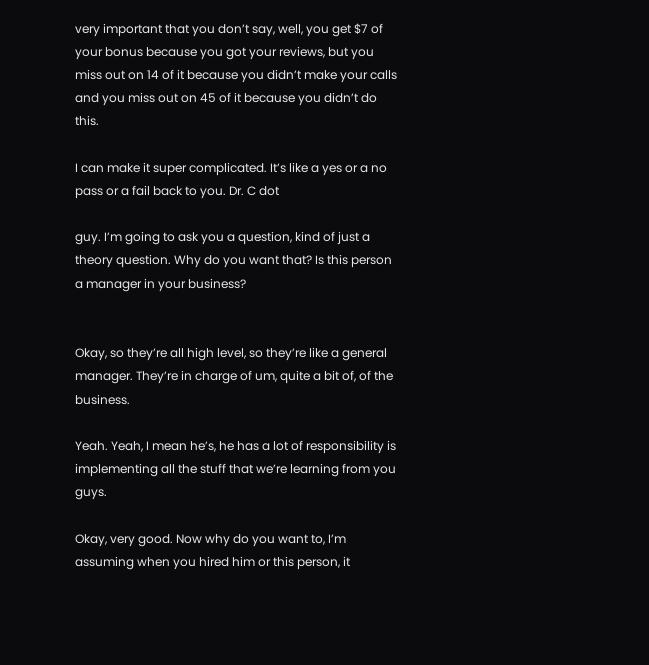very important that you don’t say, well, you get $7 of your bonus because you got your reviews, but you miss out on 14 of it because you didn’t make your calls and you miss out on 45 of it because you didn’t do this.

I can make it super complicated. It’s like a yes or a no pass or a fail back to you. Dr. C dot

guy. I’m going to ask you a question, kind of just a theory question. Why do you want that? Is this person a manager in your business?


Okay, so they’re all high level, so they’re like a general manager. They’re in charge of um, quite a bit of, of the business.

Yeah. Yeah, I mean he’s, he has a lot of responsibility is implementing all the stuff that we’re learning from you guys.

Okay, very good. Now why do you want to, I’m assuming when you hired him or this person, it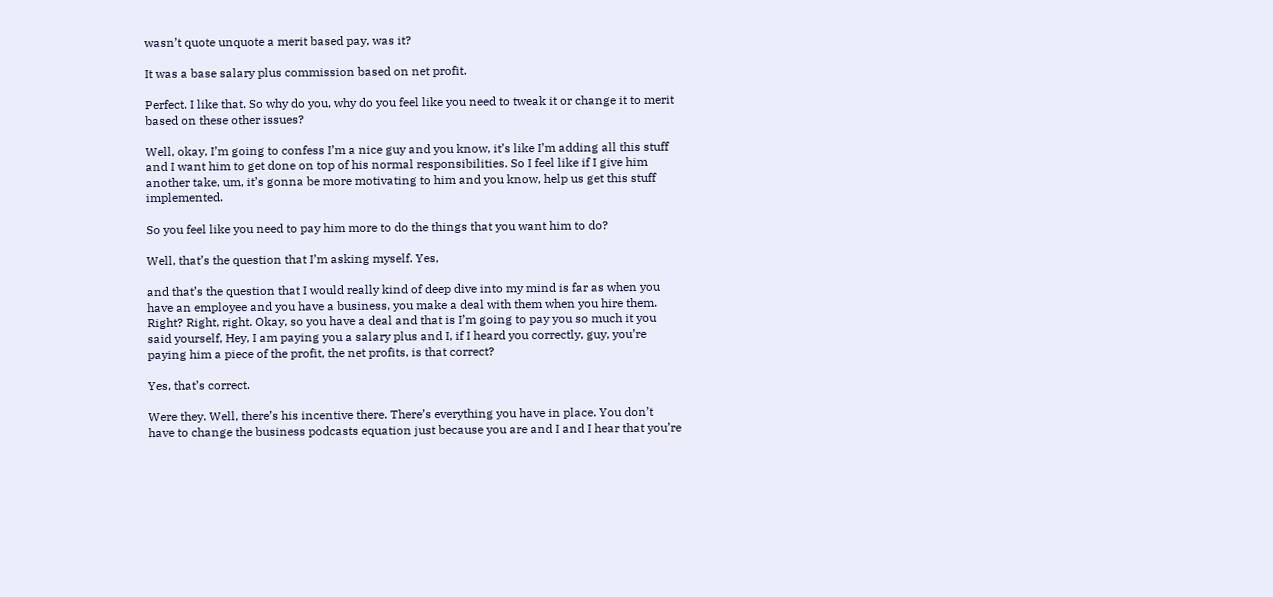wasn’t quote unquote a merit based pay, was it?

It was a base salary plus commission based on net profit.

Perfect. I like that. So why do you, why do you feel like you need to tweak it or change it to merit based on these other issues?

Well, okay, I’m going to confess I’m a nice guy and you know, it’s like I’m adding all this stuff and I want him to get done on top of his normal responsibilities. So I feel like if I give him another take, um, it’s gonna be more motivating to him and you know, help us get this stuff implemented.

So you feel like you need to pay him more to do the things that you want him to do?

Well, that’s the question that I’m asking myself. Yes,

and that’s the question that I would really kind of deep dive into my mind is far as when you have an employee and you have a business, you make a deal with them when you hire them. Right? Right, right. Okay, so you have a deal and that is I’m going to pay you so much it you said yourself, Hey, I am paying you a salary plus and I, if I heard you correctly, guy, you’re paying him a piece of the profit, the net profits, is that correct?

Yes, that’s correct.

Were they. Well, there’s his incentive there. There’s everything you have in place. You don’t have to change the business podcasts equation just because you are and I and I hear that you’re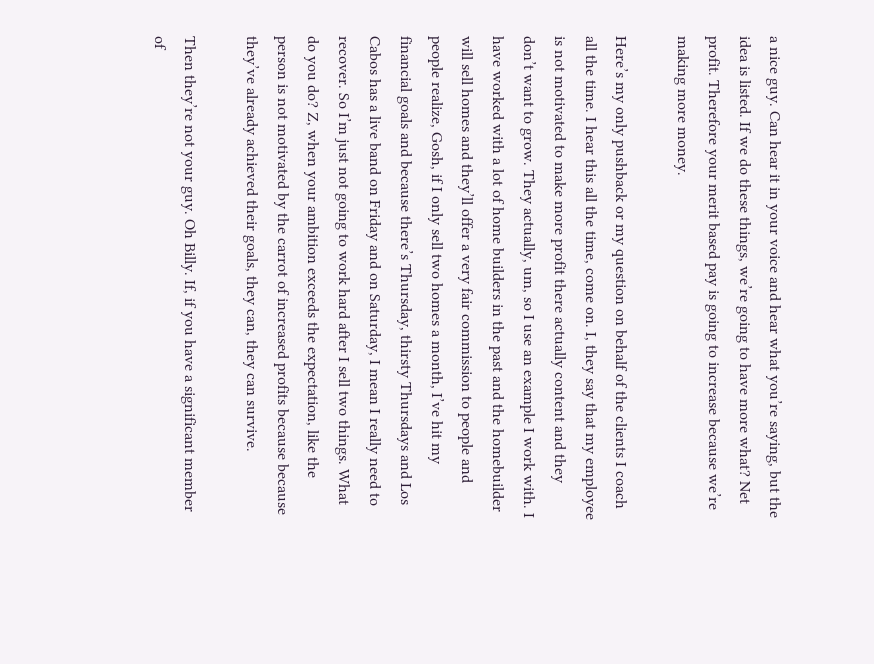a nice guy. Can hear it in your voice and hear what you’re saying, but the idea is listed. If we do these things, we’re going to have more what? Net profit. Therefore your merit based pay is going to increase because we’re making more money.

Here’s my only pushback or my question on behalf of the clients I coach all the time. I hear this all the time, come on. I, they say that my employee is not motivated to make more profit there actually content and they don’t want to grow. They actually, um, so I use an example I work with. I have worked with a lot of home builders in the past and the homebuilder will sell homes and they’ll offer a very fair commission to people and people realize, Gosh, if I only sell two homes a month, I’ve hit my financial goals and because there’s Thursday, thirsty Thursdays and Los Cabos has a live band on Friday and on Saturday, I mean I really need to recover. So I’m just not going to work hard after I sell two things. What do you do? Z, when your ambition exceeds the expectation, like the person is not motivated by the carrot of increased profits because because they’ve already achieved their goals, they can, they can survive.

Then they’re not your guy. Oh Billy. If, if you have a significant member of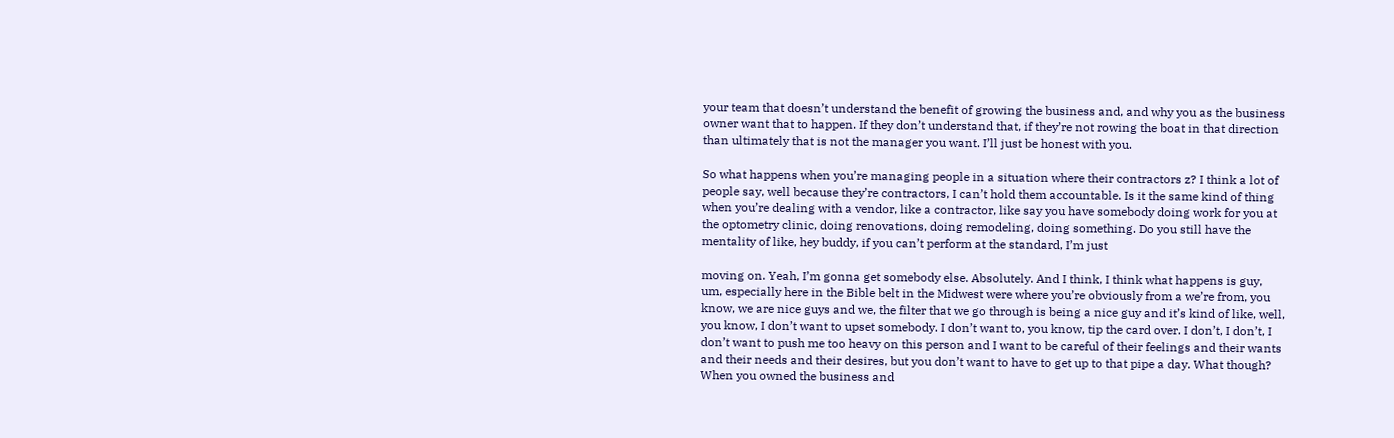your team that doesn’t understand the benefit of growing the business and, and why you as the business owner want that to happen. If they don’t understand that, if they’re not rowing the boat in that direction than ultimately that is not the manager you want. I’ll just be honest with you.

So what happens when you’re managing people in a situation where their contractors z? I think a lot of people say, well because they’re contractors, I can’t hold them accountable. Is it the same kind of thing when you’re dealing with a vendor, like a contractor, like say you have somebody doing work for you at the optometry clinic, doing renovations, doing remodeling, doing something. Do you still have the mentality of like, hey buddy, if you can’t perform at the standard, I’m just

moving on. Yeah, I’m gonna get somebody else. Absolutely. And I think, I think what happens is guy, um, especially here in the Bible belt in the Midwest were where you’re obviously from a we’re from, you know, we are nice guys and we, the filter that we go through is being a nice guy and it’s kind of like, well, you know, I don’t want to upset somebody. I don’t want to, you know, tip the card over. I don’t, I don’t, I don’t want to push me too heavy on this person and I want to be careful of their feelings and their wants and their needs and their desires, but you don’t want to have to get up to that pipe a day. What though? When you owned the business and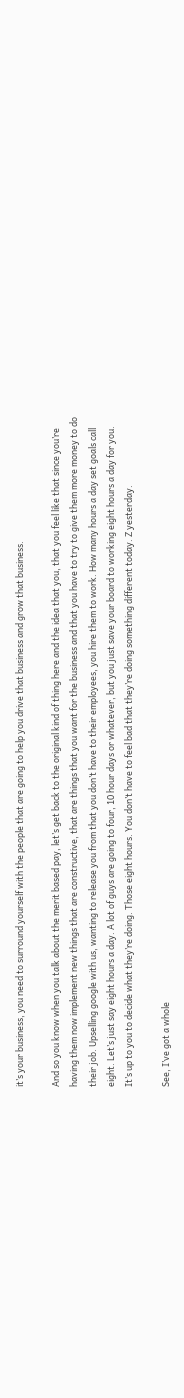it’s your business, you need to surround yourself with the people that are going to help you drive that business and grow that business.

And so you know when you talk about the merit based pay, let’s get back to the original kind of thing here and the idea that you, that you feel like that since you’re having them now implement new things that are constructive, that are things that you want for the business and that you have to try to give them more money to do their job. Upselling google with us, wanting to release you from that you don’t have to their employees, you hire them to work. How many hours a day set goals call eight. Let’s just say eight hours a day. A lot of guys are going to four, 10 hour days or whatever, but you just save your board to working eight hours a day for you. It’s up to you to decide what they’re doing. Those eight hours. You don’t have to feel bad that they’re doing something different today. Z yesterday.

See, I’ve got a whole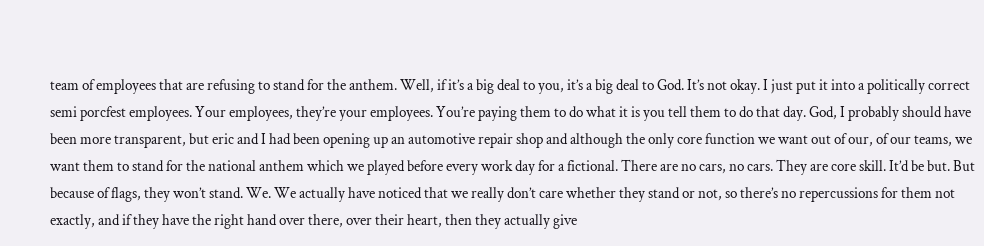team of employees that are refusing to stand for the anthem. Well, if it’s a big deal to you, it’s a big deal to God. It’s not okay. I just put it into a politically correct semi porcfest employees. Your employees, they’re your employees. You’re paying them to do what it is you tell them to do that day. God, I probably should have been more transparent, but eric and I had been opening up an automotive repair shop and although the only core function we want out of our, of our teams, we want them to stand for the national anthem which we played before every work day for a fictional. There are no cars, no cars. They are core skill. It’d be but. But because of flags, they won’t stand. We. We actually have noticed that we really don’t care whether they stand or not, so there’s no repercussions for them not exactly, and if they have the right hand over there, over their heart, then they actually give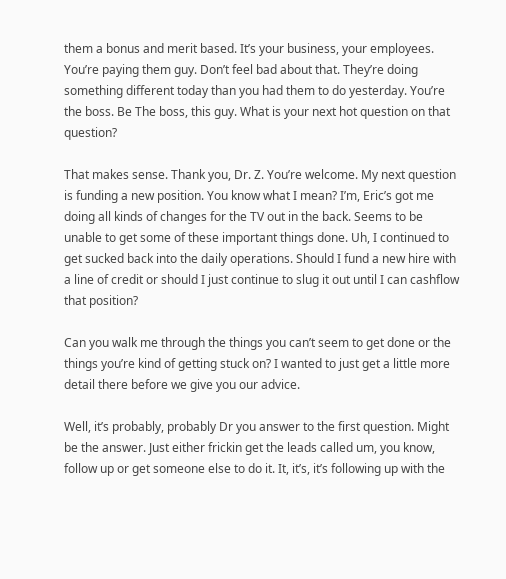them a bonus and merit based. It’s your business, your employees. You’re paying them guy. Don’t feel bad about that. They’re doing something different today than you had them to do yesterday. You’re the boss. Be The boss, this guy. What is your next hot question on that question?

That makes sense. Thank you, Dr. Z. You’re welcome. My next question is funding a new position. You know what I mean? I’m, Eric’s got me doing all kinds of changes for the TV out in the back. Seems to be unable to get some of these important things done. Uh, I continued to get sucked back into the daily operations. Should I fund a new hire with a line of credit or should I just continue to slug it out until I can cashflow that position?

Can you walk me through the things you can’t seem to get done or the things you’re kind of getting stuck on? I wanted to just get a little more detail there before we give you our advice.

Well, it’s probably, probably Dr you answer to the first question. Might be the answer. Just either frickin get the leads called um, you know, follow up or get someone else to do it. It, it’s, it’s following up with the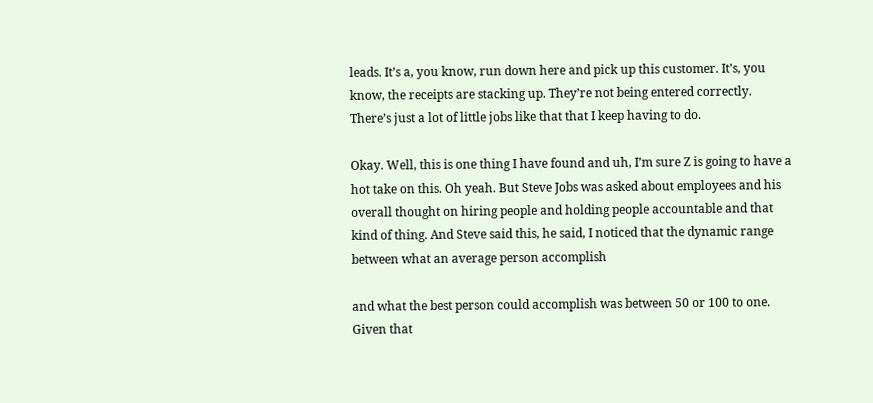leads. It’s a, you know, run down here and pick up this customer. It’s, you know, the receipts are stacking up. They’re not being entered correctly. There’s just a lot of little jobs like that that I keep having to do.

Okay. Well, this is one thing I have found and uh, I’m sure Z is going to have a hot take on this. Oh yeah. But Steve Jobs was asked about employees and his overall thought on hiring people and holding people accountable and that kind of thing. And Steve said this, he said, I noticed that the dynamic range between what an average person accomplish

and what the best person could accomplish was between 50 or 100 to one. Given that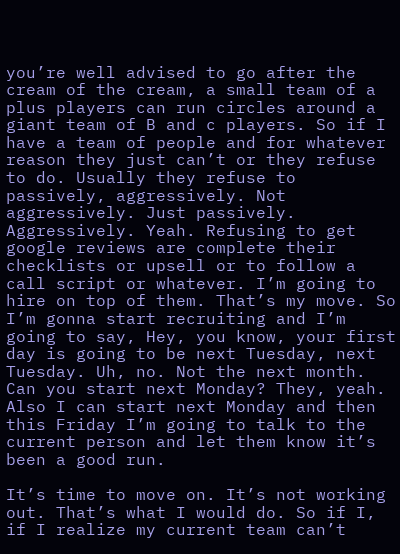you’re well advised to go after the cream of the cream, a small team of a plus players can run circles around a giant team of B and c players. So if I have a team of people and for whatever reason they just can’t or they refuse to do. Usually they refuse to passively, aggressively. Not aggressively. Just passively. Aggressively. Yeah. Refusing to get google reviews are complete their checklists or upsell or to follow a call script or whatever. I’m going to hire on top of them. That’s my move. So I’m gonna start recruiting and I’m going to say, Hey, you know, your first day is going to be next Tuesday, next Tuesday. Uh, no. Not the next month. Can you start next Monday? They, yeah. Also I can start next Monday and then this Friday I’m going to talk to the current person and let them know it’s been a good run.

It’s time to move on. It’s not working out. That’s what I would do. So if I, if I realize my current team can’t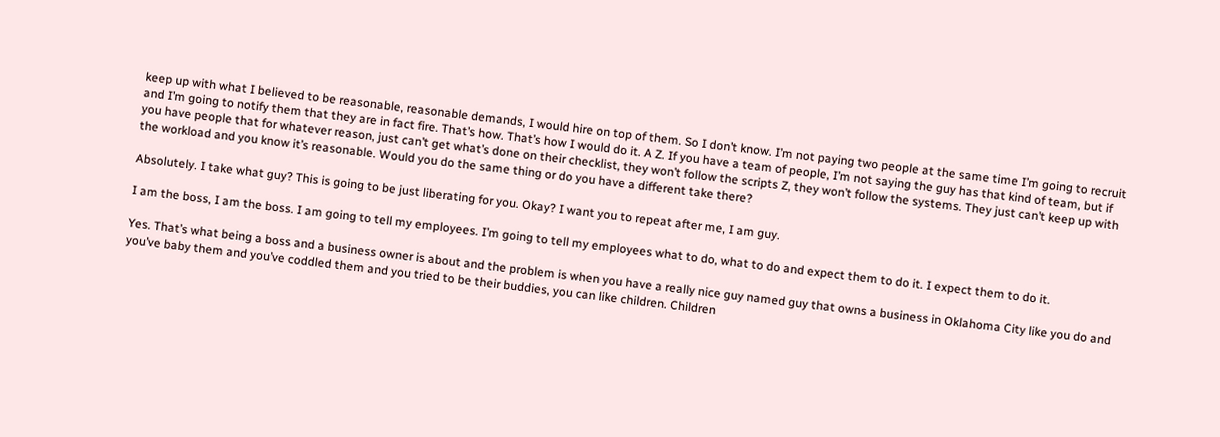keep up with what I believed to be reasonable, reasonable demands, I would hire on top of them. So I don’t know. I’m not paying two people at the same time I’m going to recruit and I’m going to notify them that they are in fact fire. That’s how. That’s how I would do it. A Z. If you have a team of people, I’m not saying the guy has that kind of team, but if you have people that for whatever reason, just can’t get what’s done on their checklist, they won’t follow the scripts Z, they won’t follow the systems. They just can’t keep up with the workload and you know it’s reasonable. Would you do the same thing or do you have a different take there?

Absolutely. I take what guy? This is going to be just liberating for you. Okay? I want you to repeat after me, I am guy.

I am the boss, I am the boss. I am going to tell my employees. I’m going to tell my employees what to do, what to do and expect them to do it. I expect them to do it.

Yes. That’s what being a boss and a business owner is about and the problem is when you have a really nice guy named guy that owns a business in Oklahoma City like you do and you’ve baby them and you’ve coddled them and you tried to be their buddies, you can like children. Children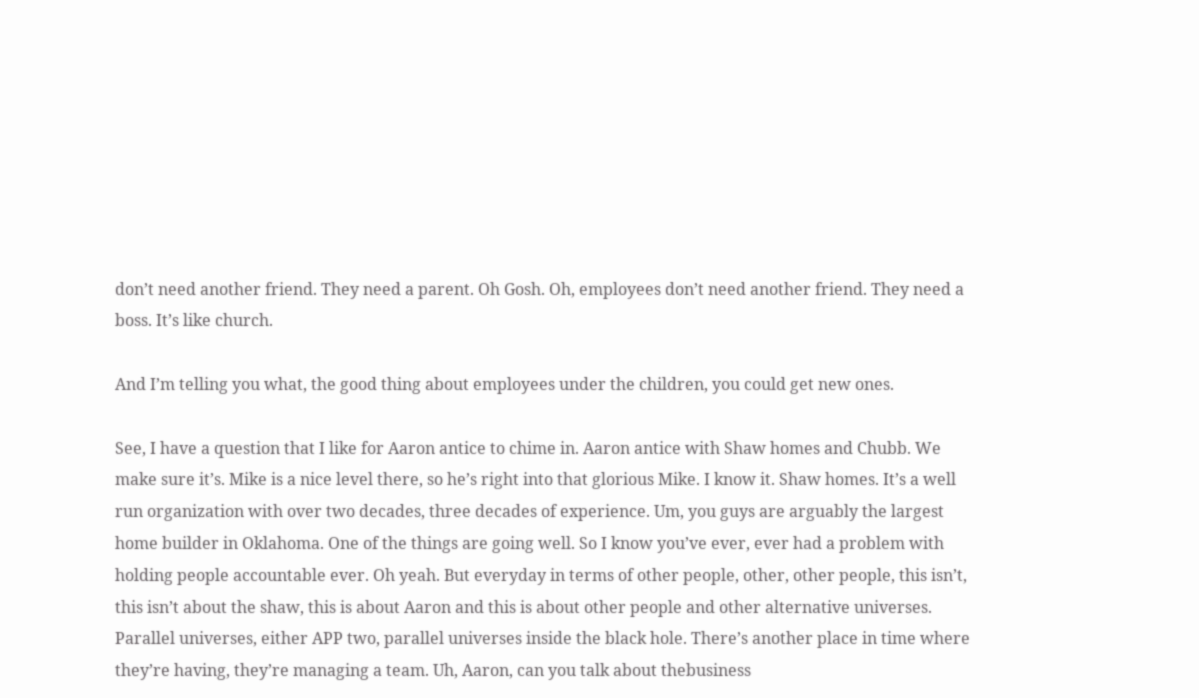don’t need another friend. They need a parent. Oh Gosh. Oh, employees don’t need another friend. They need a boss. It’s like church.

And I’m telling you what, the good thing about employees under the children, you could get new ones.

See, I have a question that I like for Aaron antice to chime in. Aaron antice with Shaw homes and Chubb. We make sure it’s. Mike is a nice level there, so he’s right into that glorious Mike. I know it. Shaw homes. It’s a well run organization with over two decades, three decades of experience. Um, you guys are arguably the largest home builder in Oklahoma. One of the things are going well. So I know you’ve ever, ever had a problem with holding people accountable ever. Oh yeah. But everyday in terms of other people, other, other people, this isn’t, this isn’t about the shaw, this is about Aaron and this is about other people and other alternative universes. Parallel universes, either APP two, parallel universes inside the black hole. There’s another place in time where they’re having, they’re managing a team. Uh, Aaron, can you talk about thebusiness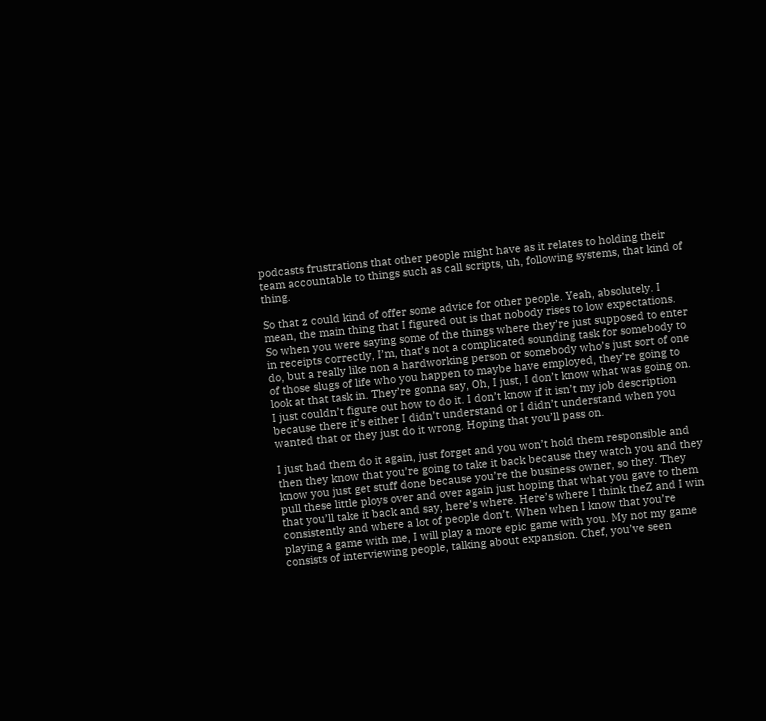podcasts frustrations that other people might have as it relates to holding their team accountable to things such as call scripts, uh, following systems, that kind of thing.

So that z could kind of offer some advice for other people. Yeah, absolutely. I mean, the main thing that I figured out is that nobody rises to low expectations. So when you were saying some of the things where they’re just supposed to enter in receipts correctly, I’m, that’s not a complicated sounding task for somebody to do, but a really like non a hardworking person or somebody who’s just sort of one of those slugs of life who you happen to maybe have employed, they’re going to look at that task in. They’re gonna say, Oh, I just, I don’t know what was going on. I just couldn’t figure out how to do it. I don’t know if it isn’t my job description because there it’s either I didn’t understand or I didn’t understand when you wanted that or they just do it wrong. Hoping that you’ll pass on.

I just had them do it again, just forget and you won’t hold them responsible and then they know that you’re going to take it back because they watch you and they know you just get stuff done because you’re the business owner, so they. They pull these little ploys over and over again just hoping that what you gave to them that you’ll take it back and say, here’s where. Here’s where I think theZ and I win consistently and where a lot of people don’t. When when I know that you’re playing a game with me, I will play a more epic game with you. My not my game consists of interviewing people, talking about expansion. Chef, you’ve seen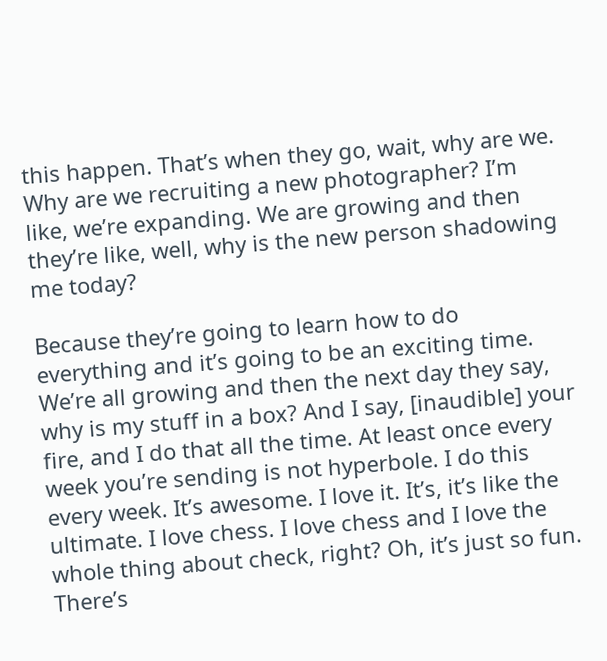this happen. That’s when they go, wait, why are we. Why are we recruiting a new photographer? I’m like, we’re expanding. We are growing and then they’re like, well, why is the new person shadowing me today?

Because they’re going to learn how to do everything and it’s going to be an exciting time. We’re all growing and then the next day they say, why is my stuff in a box? And I say, [inaudible] your fire, and I do that all the time. At least once every week you’re sending is not hyperbole. I do this every week. It’s awesome. I love it. It’s, it’s like the ultimate. I love chess. I love chess and I love the whole thing about check, right? Oh, it’s just so fun. There’s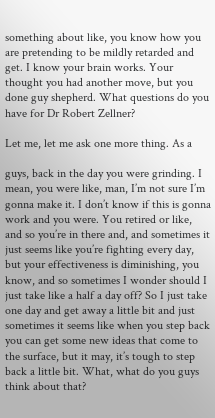something about like, you know how you are pretending to be mildly retarded and get. I know your brain works. Your thought you had another move, but you done guy shepherd. What questions do you have for Dr Robert Zellner?

Let me, let me ask one more thing. As a

guys, back in the day you were grinding. I mean, you were like, man, I’m not sure I’m gonna make it. I don’t know if this is gonna work and you were. You retired or like, and so you’re in there and, and sometimes it just seems like you’re fighting every day, but your effectiveness is diminishing, you know, and so sometimes I wonder should I just take like a half a day off? So I just take one day and get away a little bit and just sometimes it seems like when you step back you can get some new ideas that come to the surface, but it may, it’s tough to step back a little bit. What, what do you guys think about that?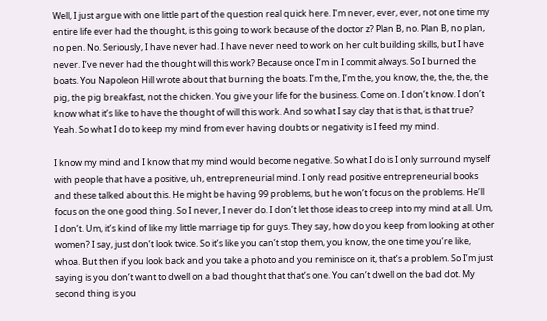Well, I just argue with one little part of the question real quick here. I’m never, ever, ever, not one time my entire life ever had the thought, is this going to work because of the doctor z? Plan B, no. Plan B, no plan, no pen. No. Seriously, I have never had. I have never need to work on her cult building skills, but I have never. I’ve never had the thought will this work? Because once I’m in I commit always. So I burned the boats. You Napoleon Hill wrote about that burning the boats. I’m the, I’m the, you know, the, the, the, the pig, the pig breakfast, not the chicken. You give your life for the business. Come on. I don’t know. I don’t know what it’s like to have the thought of will this work. And so what I say clay that is that, is that true? Yeah. So what I do to keep my mind from ever having doubts or negativity is I feed my mind.

I know my mind and I know that my mind would become negative. So what I do is I only surround myself with people that have a positive, uh, entrepreneurial mind. I only read positive entrepreneurial books and these talked about this. He might be having 99 problems, but he won’t focus on the problems. He’ll focus on the one good thing. So I never, I never do. I don’t let those ideas to creep into my mind at all. Um, I don’t. Um, it’s kind of like my little marriage tip for guys. They say, how do you keep from looking at other women? I say, just don’t look twice. So it’s like you can’t stop them, you know, the one time you’re like, whoa. But then if you look back and you take a photo and you reminisce on it, that’s a problem. So I’m just saying is you don’t want to dwell on a bad thought that that’s one. You can’t dwell on the bad dot. My second thing is you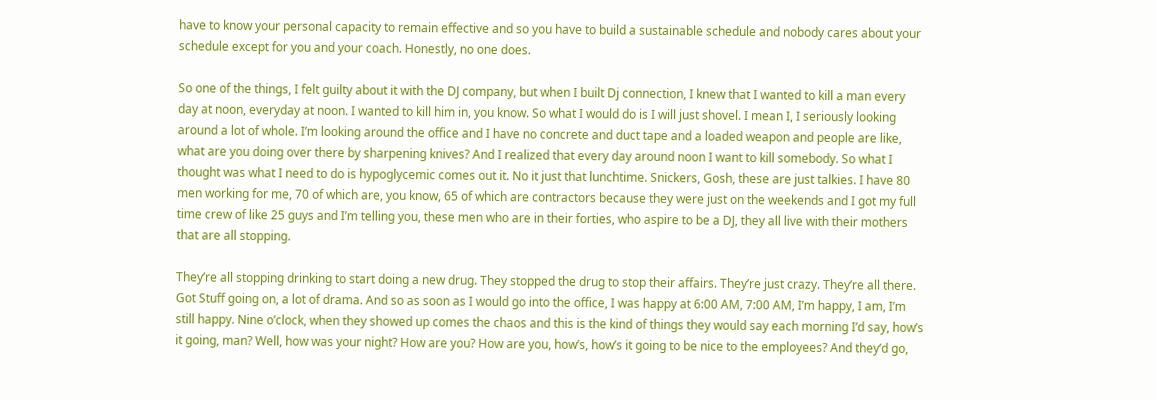have to know your personal capacity to remain effective and so you have to build a sustainable schedule and nobody cares about your schedule except for you and your coach. Honestly, no one does.

So one of the things, I felt guilty about it with the DJ company, but when I built Dj connection, I knew that I wanted to kill a man every day at noon, everyday at noon. I wanted to kill him in, you know. So what I would do is I will just shovel. I mean I, I seriously looking around a lot of whole. I’m looking around the office and I have no concrete and duct tape and a loaded weapon and people are like, what are you doing over there by sharpening knives? And I realized that every day around noon I want to kill somebody. So what I thought was what I need to do is hypoglycemic comes out it. No it just that lunchtime. Snickers, Gosh, these are just talkies. I have 80 men working for me, 70 of which are, you know, 65 of which are contractors because they were just on the weekends and I got my full time crew of like 25 guys and I’m telling you, these men who are in their forties, who aspire to be a DJ, they all live with their mothers that are all stopping.

They’re all stopping drinking to start doing a new drug. They stopped the drug to stop their affairs. They’re just crazy. They’re all there. Got Stuff going on, a lot of drama. And so as soon as I would go into the office, I was happy at 6:00 AM, 7:00 AM, I’m happy, I am, I’m still happy. Nine o’clock, when they showed up comes the chaos and this is the kind of things they would say each morning I’d say, how’s it going, man? Well, how was your night? How are you? How are you, how’s, how’s it going to be nice to the employees? And they’d go,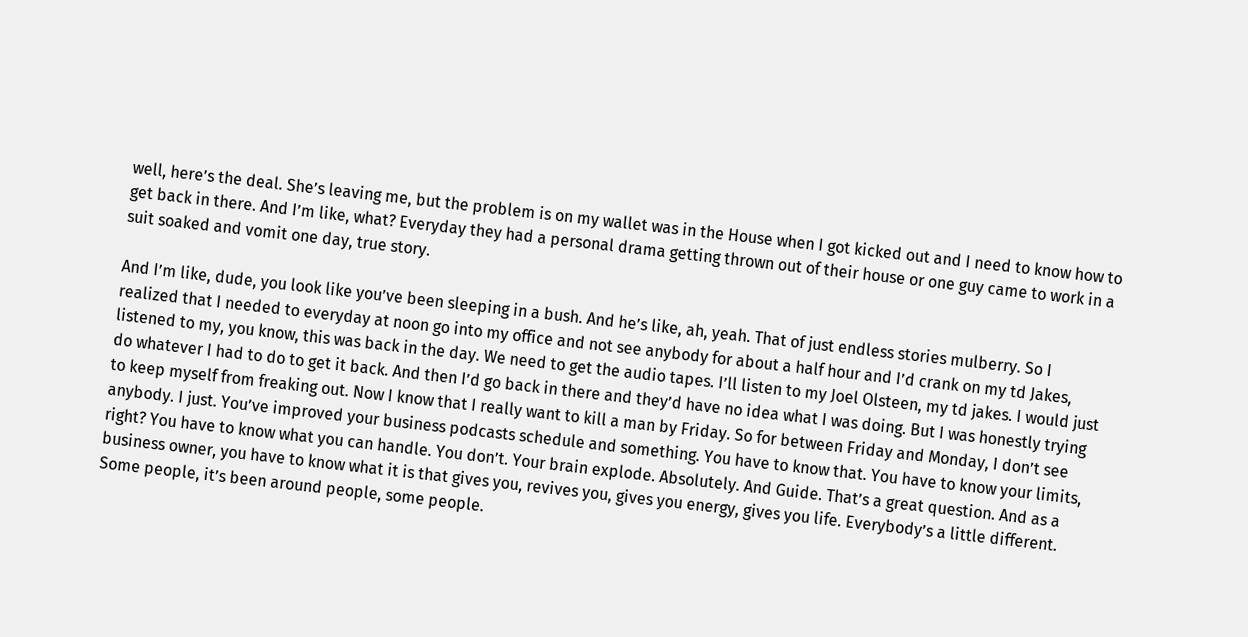well, here’s the deal. She’s leaving me, but the problem is on my wallet was in the House when I got kicked out and I need to know how to get back in there. And I’m like, what? Everyday they had a personal drama getting thrown out of their house or one guy came to work in a suit soaked and vomit one day, true story.

And I’m like, dude, you look like you’ve been sleeping in a bush. And he’s like, ah, yeah. That of just endless stories mulberry. So I realized that I needed to everyday at noon go into my office and not see anybody for about a half hour and I’d crank on my td Jakes, listened to my, you know, this was back in the day. We need to get the audio tapes. I’ll listen to my Joel Olsteen, my td jakes. I would just do whatever I had to do to get it back. And then I’d go back in there and they’d have no idea what I was doing. But I was honestly trying to keep myself from freaking out. Now I know that I really want to kill a man by Friday. So for between Friday and Monday, I don’t see anybody. I just. You’ve improved your business podcasts schedule and something. You have to know that. You have to know your limits, right? You have to know what you can handle. You don’t. Your brain explode. Absolutely. And Guide. That’s a great question. And as a business owner, you have to know what it is that gives you, revives you, gives you energy, gives you life. Everybody’s a little different. Some people, it’s been around people, some people.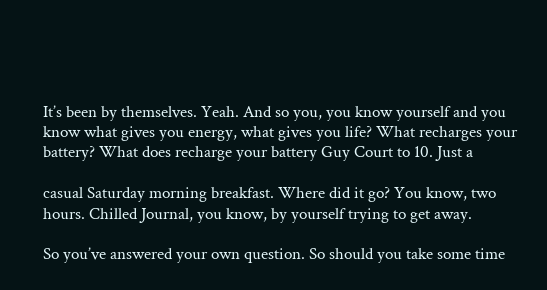It’s been by themselves. Yeah. And so you, you know yourself and you know what gives you energy, what gives you life? What recharges your battery? What does recharge your battery Guy Court to 10. Just a

casual Saturday morning breakfast. Where did it go? You know, two hours. Chilled Journal, you know, by yourself trying to get away.

So you’ve answered your own question. So should you take some time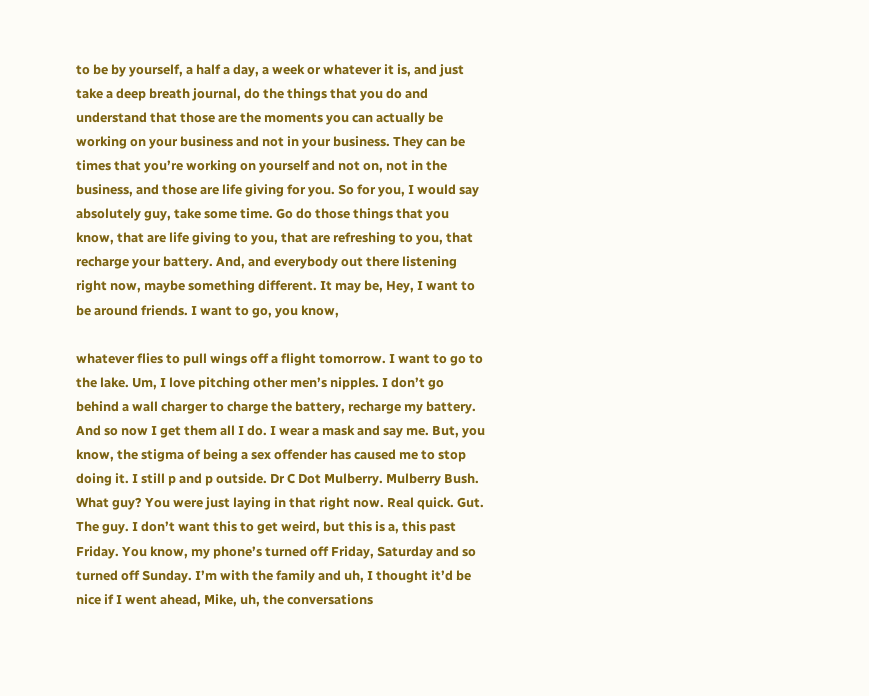to be by yourself, a half a day, a week or whatever it is, and just take a deep breath journal, do the things that you do and understand that those are the moments you can actually be working on your business and not in your business. They can be times that you’re working on yourself and not on, not in the business, and those are life giving for you. So for you, I would say absolutely guy, take some time. Go do those things that you know, that are life giving to you, that are refreshing to you, that recharge your battery. And, and everybody out there listening right now, maybe something different. It may be, Hey, I want to be around friends. I want to go, you know,

whatever flies to pull wings off a flight tomorrow. I want to go to the lake. Um, I love pitching other men’s nipples. I don’t go behind a wall charger to charge the battery, recharge my battery. And so now I get them all I do. I wear a mask and say me. But, you know, the stigma of being a sex offender has caused me to stop doing it. I still p and p outside. Dr C Dot Mulberry. Mulberry Bush. What guy? You were just laying in that right now. Real quick. Gut. The guy. I don’t want this to get weird, but this is a, this past Friday. You know, my phone’s turned off Friday, Saturday and so turned off Sunday. I’m with the family and uh, I thought it’d be nice if I went ahead, Mike, uh, the conversations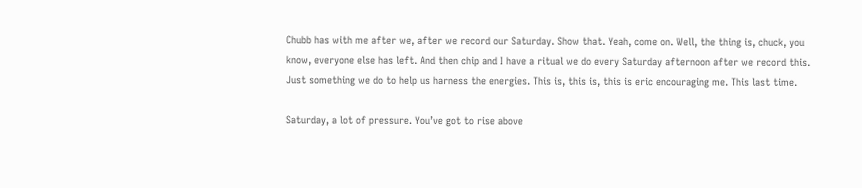Chubb has with me after we, after we record our Saturday. Show that. Yeah, come on. Well, the thing is, chuck, you know, everyone else has left. And then chip and I have a ritual we do every Saturday afternoon after we record this. Just something we do to help us harness the energies. This is, this is, this is eric encouraging me. This last time.

Saturday, a lot of pressure. You’ve got to rise above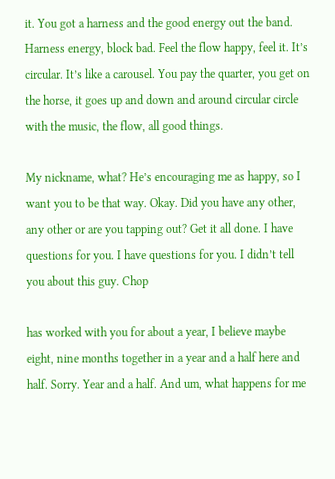it. You got a harness and the good energy out the band. Harness energy, block bad. Feel the flow happy, feel it. It’s circular. It’s like a carousel. You pay the quarter, you get on the horse, it goes up and down and around circular circle with the music, the flow, all good things.

My nickname, what? He’s encouraging me as happy, so I want you to be that way. Okay. Did you have any other, any other or are you tapping out? Get it all done. I have questions for you. I have questions for you. I didn’t tell you about this guy. Chop

has worked with you for about a year, I believe maybe eight, nine months together in a year and a half here and half. Sorry. Year and a half. And um, what happens for me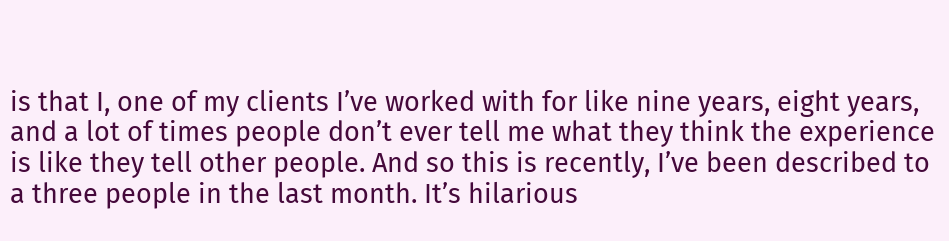is that I, one of my clients I’ve worked with for like nine years, eight years, and a lot of times people don’t ever tell me what they think the experience is like they tell other people. And so this is recently, I’ve been described to a three people in the last month. It’s hilarious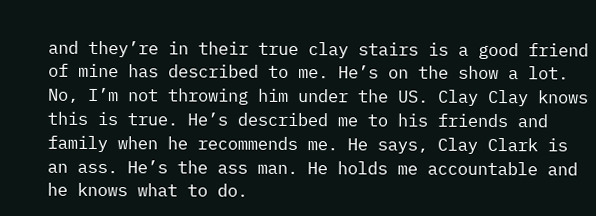and they’re in their true clay stairs is a good friend of mine has described to me. He’s on the show a lot. No, I’m not throwing him under the US. Clay Clay knows this is true. He’s described me to his friends and family when he recommends me. He says, Clay Clark is an ass. He’s the ass man. He holds me accountable and he knows what to do.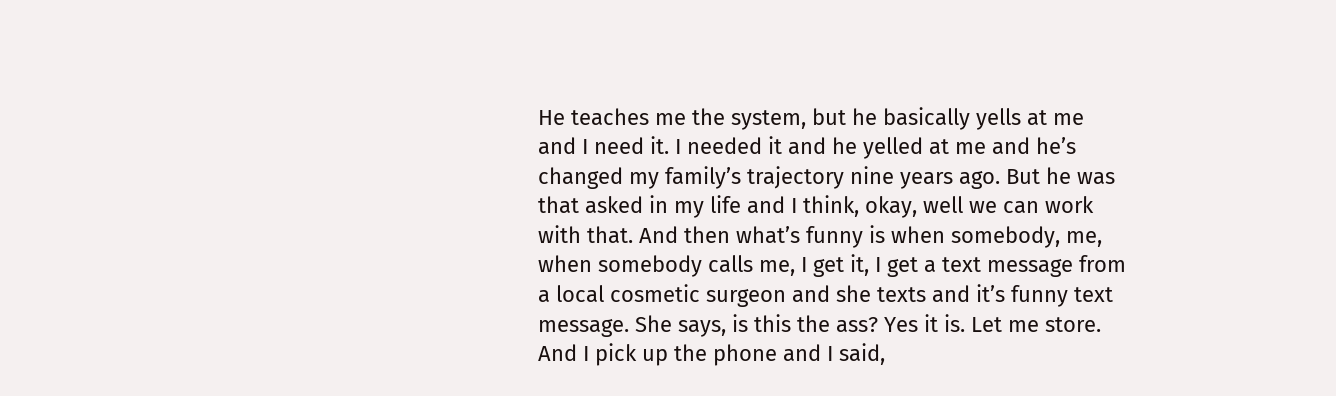He teaches me the system, but he basically yells at me and I need it. I needed it and he yelled at me and he’s changed my family’s trajectory nine years ago. But he was that asked in my life and I think, okay, well we can work with that. And then what’s funny is when somebody, me, when somebody calls me, I get it, I get a text message from a local cosmetic surgeon and she texts and it’s funny text message. She says, is this the ass? Yes it is. Let me store. And I pick up the phone and I said,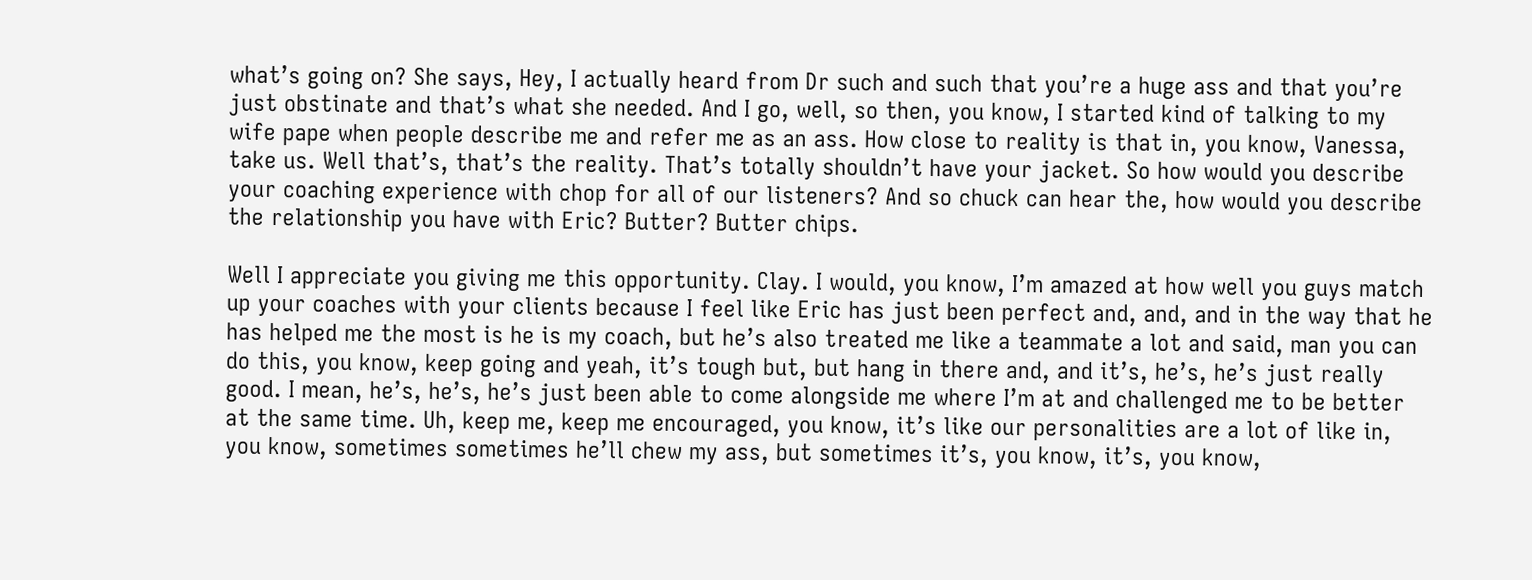what’s going on? She says, Hey, I actually heard from Dr such and such that you’re a huge ass and that you’re just obstinate and that’s what she needed. And I go, well, so then, you know, I started kind of talking to my wife pape when people describe me and refer me as an ass. How close to reality is that in, you know, Vanessa, take us. Well that’s, that’s the reality. That’s totally shouldn’t have your jacket. So how would you describe your coaching experience with chop for all of our listeners? And so chuck can hear the, how would you describe the relationship you have with Eric? Butter? Butter chips.

Well I appreciate you giving me this opportunity. Clay. I would, you know, I’m amazed at how well you guys match up your coaches with your clients because I feel like Eric has just been perfect and, and, and in the way that he has helped me the most is he is my coach, but he’s also treated me like a teammate a lot and said, man you can do this, you know, keep going and yeah, it’s tough but, but hang in there and, and it’s, he’s, he’s just really good. I mean, he’s, he’s, he’s just been able to come alongside me where I’m at and challenged me to be better at the same time. Uh, keep me, keep me encouraged, you know, it’s like our personalities are a lot of like in, you know, sometimes sometimes he’ll chew my ass, but sometimes it’s, you know, it’s, you know,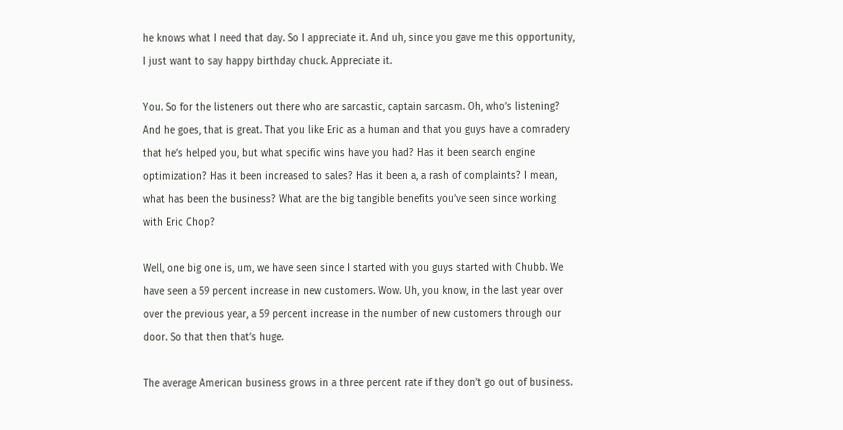he knows what I need that day. So I appreciate it. And uh, since you gave me this opportunity, I just want to say happy birthday chuck. Appreciate it.

You. So for the listeners out there who are sarcastic, captain sarcasm. Oh, who’s listening? And he goes, that is great. That you like Eric as a human and that you guys have a comradery that he’s helped you, but what specific wins have you had? Has it been search engine optimization? Has it been increased to sales? Has it been a, a rash of complaints? I mean, what has been the business? What are the big tangible benefits you’ve seen since working with Eric Chop?

Well, one big one is, um, we have seen since I started with you guys started with Chubb. We have seen a 59 percent increase in new customers. Wow. Uh, you know, in the last year over over the previous year, a 59 percent increase in the number of new customers through our door. So that then that’s huge.

The average American business grows in a three percent rate if they don’t go out of business.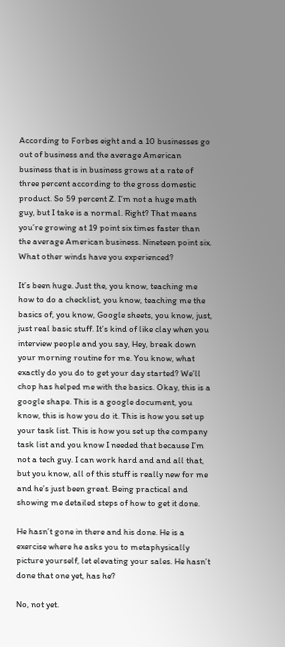According to Forbes eight and a 10 businesses go out of business and the average American business that is in business grows at a rate of three percent according to the gross domestic product. So 59 percent Z. I’m not a huge math guy, but I take is a normal. Right? That means you’re growing at 19 point six times faster than the average American business. Nineteen point six. What other winds have you experienced?

It’s been huge. Just the, you know, teaching me how to do a checklist, you know, teaching me the basics of, you know, Google sheets, you know, just, just real basic stuff. It’s kind of like clay when you interview people and you say, Hey, break down your morning routine for me. You know, what exactly do you do to get your day started? We’ll chop has helped me with the basics. Okay, this is a google shape. This is a google document, you know, this is how you do it. This is how you set up your task list. This is how you set up the company task list and you know I needed that because I’m not a tech guy. I can work hard and and all that, but you know, all of this stuff is really new for me and he’s just been great. Being practical and showing me detailed steps of how to get it done.

He hasn’t gone in there and his done. He is a exercise where he asks you to metaphysically picture yourself, let elevating your sales. He hasn’t done that one yet, has he?

No, not yet.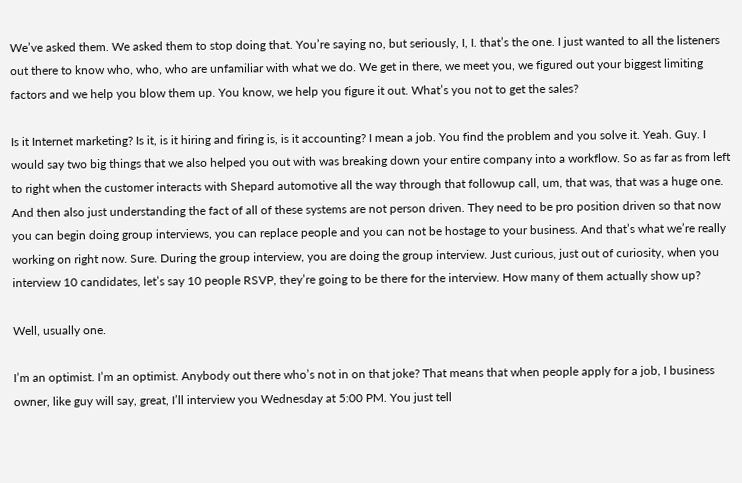We’ve asked them. We asked them to stop doing that. You’re saying no, but seriously, I, I. that’s the one. I just wanted to all the listeners out there to know who, who, who are unfamiliar with what we do. We get in there, we meet you, we figured out your biggest limiting factors and we help you blow them up. You know, we help you figure it out. What’s you not to get the sales?

Is it Internet marketing? Is it, is it hiring and firing is, is it accounting? I mean a job. You find the problem and you solve it. Yeah. Guy. I would say two big things that we also helped you out with was breaking down your entire company into a workflow. So as far as from left to right when the customer interacts with Shepard automotive all the way through that followup call, um, that was, that was a huge one. And then also just understanding the fact of all of these systems are not person driven. They need to be pro position driven so that now you can begin doing group interviews, you can replace people and you can not be hostage to your business. And that’s what we’re really working on right now. Sure. During the group interview, you are doing the group interview. Just curious, just out of curiosity, when you interview 10 candidates, let’s say 10 people RSVP, they’re going to be there for the interview. How many of them actually show up?

Well, usually one.

I’m an optimist. I’m an optimist. Anybody out there who’s not in on that joke? That means that when people apply for a job, I business owner, like guy will say, great, I’ll interview you Wednesday at 5:00 PM. You just tell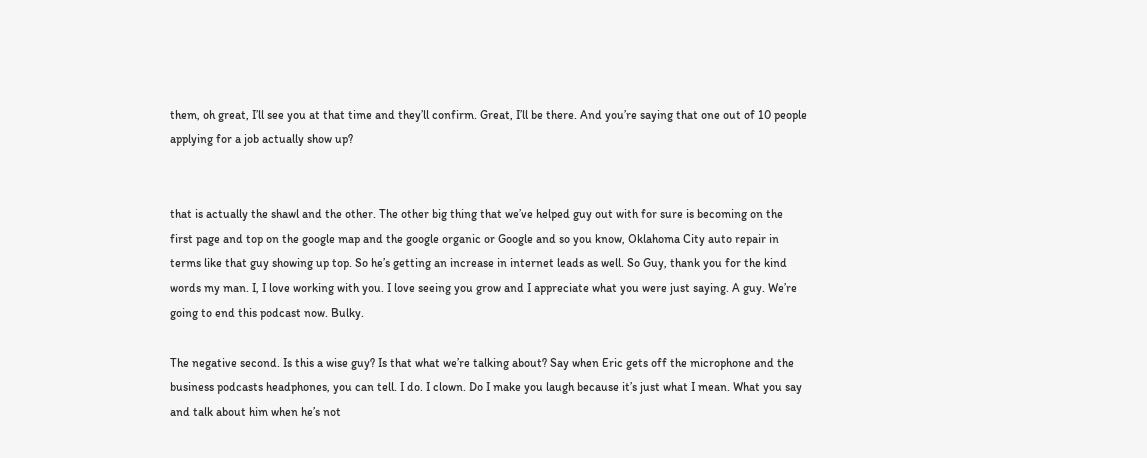them, oh great, I’ll see you at that time and they’ll confirm. Great, I’ll be there. And you’re saying that one out of 10 people applying for a job actually show up?


that is actually the shawl and the other. The other big thing that we’ve helped guy out with for sure is becoming on the first page and top on the google map and the google organic or Google and so you know, Oklahoma City auto repair in terms like that guy showing up top. So he’s getting an increase in internet leads as well. So Guy, thank you for the kind words my man. I, I love working with you. I love seeing you grow and I appreciate what you were just saying. A guy. We’re going to end this podcast now. Bulky.

The negative second. Is this a wise guy? Is that what we’re talking about? Say when Eric gets off the microphone and the business podcasts headphones, you can tell. I do. I clown. Do I make you laugh because it’s just what I mean. What you say and talk about him when he’s not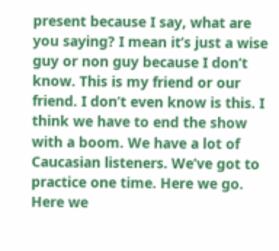present because I say, what are you saying? I mean it’s just a wise guy or non guy because I don’t know. This is my friend or our friend. I don’t even know is this. I think we have to end the show with a boom. We have a lot of Caucasian listeners. We’ve got to practice one time. Here we go. Here we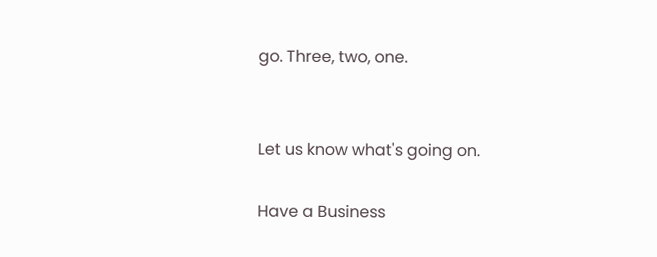go. Three, two, one.


Let us know what's going on.

Have a Business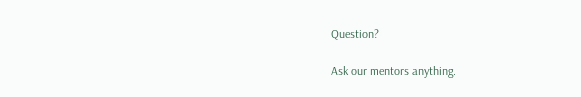Question?

Ask our mentors anything.